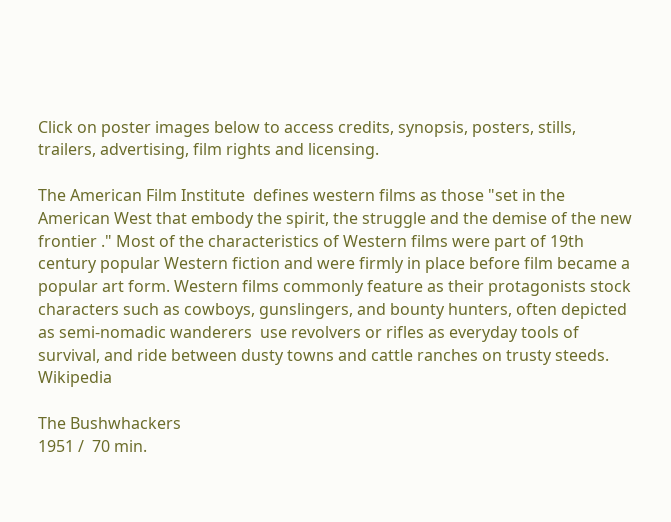Click on poster images below to access credits, synopsis, posters, stills, trailers, advertising, film rights and licensing.

The American Film Institute  defines western films as those "set in the American West that embody the spirit, the struggle and the demise of the new frontier ." Most of the characteristics of Western films were part of 19th century popular Western fiction and were firmly in place before film became a popular art form. Western films commonly feature as their protagonists stock characters such as cowboys, gunslingers, and bounty hunters, often depicted as semi-nomadic wanderers  use revolvers or rifles as everyday tools of survival, and ride between dusty towns and cattle ranches on trusty steeds.    Wikipedia

The Bushwhackers
1951 /  70 min.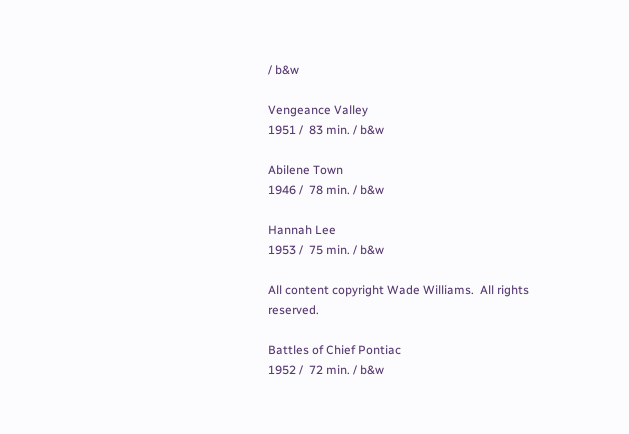/ b&w

Vengeance Valley
1951 /  83 min. / b&w

Abilene Town
1946 /  78 min. / b&w

Hannah Lee
1953 /  75 min. / b&w

All content copyright Wade Williams.  All rights reserved.

Battles of Chief Pontiac
1952 /  72 min. / b&w